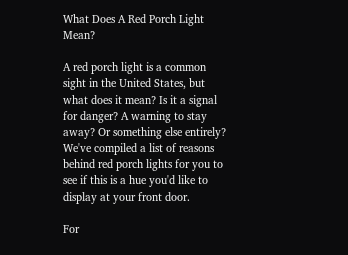What Does A Red Porch Light Mean?

A red porch light is a common sight in the United States, but what does it mean? Is it a signal for danger? A warning to stay away? Or something else entirely? We've compiled a list of reasons behind red porch lights for you to see if this is a hue you'd like to display at your front door.

For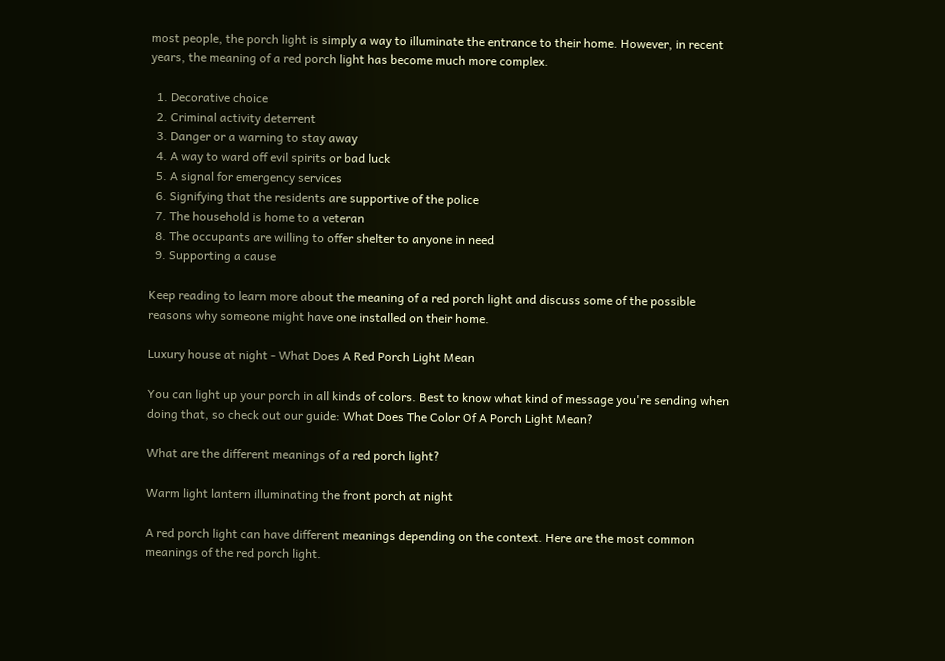most people, the porch light is simply a way to illuminate the entrance to their home. However, in recent years, the meaning of a red porch light has become much more complex.

  1. Decorative choice
  2. Criminal activity deterrent
  3. Danger or a warning to stay away
  4. A way to ward off evil spirits or bad luck
  5. A signal for emergency services
  6. Signifying that the residents are supportive of the police
  7. The household is home to a veteran
  8. The occupants are willing to offer shelter to anyone in need
  9. Supporting a cause

Keep reading to learn more about the meaning of a red porch light and discuss some of the possible reasons why someone might have one installed on their home.

Luxury house at night - What Does A Red Porch Light Mean

You can light up your porch in all kinds of colors. Best to know what kind of message you're sending when doing that, so check out our guide: What Does The Color Of A Porch Light Mean?

What are the different meanings of a red porch light?

Warm light lantern illuminating the front porch at night

A red porch light can have different meanings depending on the context. Here are the most common meanings of the red porch light.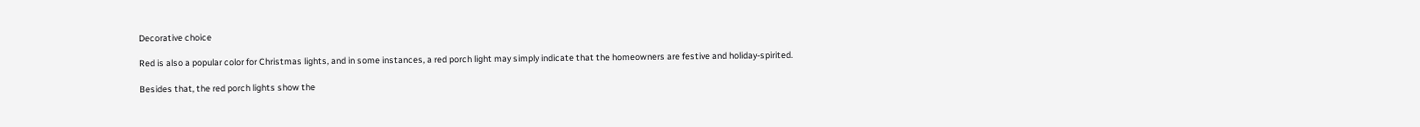Decorative choice

Red is also a popular color for Christmas lights, and in some instances, a red porch light may simply indicate that the homeowners are festive and holiday-spirited.

Besides that, the red porch lights show the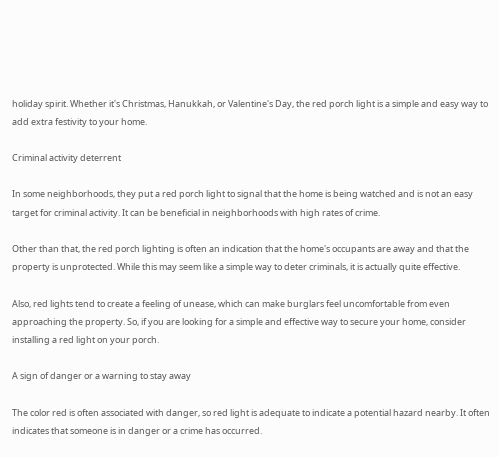holiday spirit. Whether it's Christmas, Hanukkah, or Valentine's Day, the red porch light is a simple and easy way to add extra festivity to your home.

Criminal activity deterrent

In some neighborhoods, they put a red porch light to signal that the home is being watched and is not an easy target for criminal activity. It can be beneficial in neighborhoods with high rates of crime.

Other than that, the red porch lighting is often an indication that the home's occupants are away and that the property is unprotected. While this may seem like a simple way to deter criminals, it is actually quite effective.

Also, red lights tend to create a feeling of unease, which can make burglars feel uncomfortable from even approaching the property. So, if you are looking for a simple and effective way to secure your home, consider installing a red light on your porch.

A sign of danger or a warning to stay away

The color red is often associated with danger, so red light is adequate to indicate a potential hazard nearby. It often indicates that someone is in danger or a crime has occurred.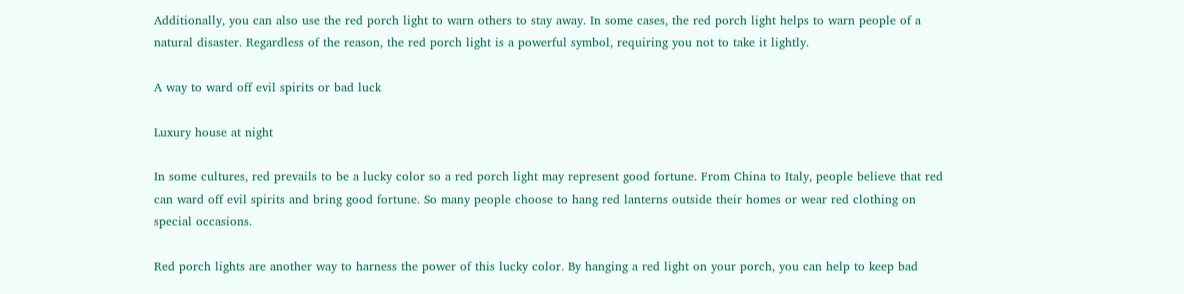Additionally, you can also use the red porch light to warn others to stay away. In some cases, the red porch light helps to warn people of a natural disaster. Regardless of the reason, the red porch light is a powerful symbol, requiring you not to take it lightly.

A way to ward off evil spirits or bad luck

Luxury house at night

In some cultures, red prevails to be a lucky color so a red porch light may represent good fortune. From China to Italy, people believe that red can ward off evil spirits and bring good fortune. So many people choose to hang red lanterns outside their homes or wear red clothing on special occasions.

Red porch lights are another way to harness the power of this lucky color. By hanging a red light on your porch, you can help to keep bad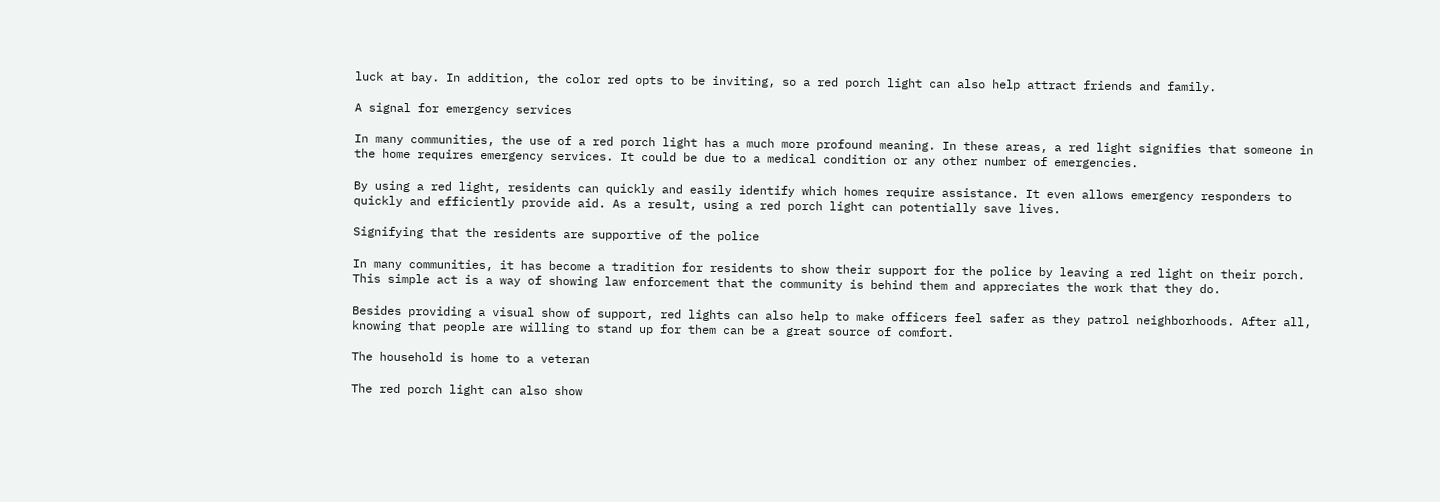luck at bay. In addition, the color red opts to be inviting, so a red porch light can also help attract friends and family.

A signal for emergency services

In many communities, the use of a red porch light has a much more profound meaning. In these areas, a red light signifies that someone in the home requires emergency services. It could be due to a medical condition or any other number of emergencies.

By using a red light, residents can quickly and easily identify which homes require assistance. It even allows emergency responders to quickly and efficiently provide aid. As a result, using a red porch light can potentially save lives.

Signifying that the residents are supportive of the police

In many communities, it has become a tradition for residents to show their support for the police by leaving a red light on their porch. This simple act is a way of showing law enforcement that the community is behind them and appreciates the work that they do.

Besides providing a visual show of support, red lights can also help to make officers feel safer as they patrol neighborhoods. After all, knowing that people are willing to stand up for them can be a great source of comfort.

The household is home to a veteran

The red porch light can also show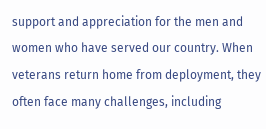support and appreciation for the men and women who have served our country. When veterans return home from deployment, they often face many challenges, including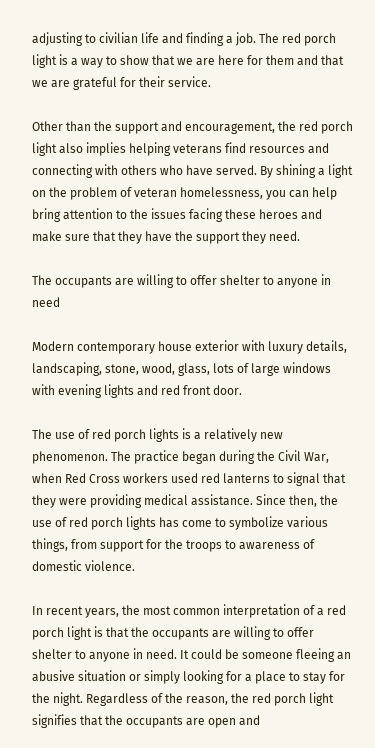adjusting to civilian life and finding a job. The red porch light is a way to show that we are here for them and that we are grateful for their service.

Other than the support and encouragement, the red porch light also implies helping veterans find resources and connecting with others who have served. By shining a light on the problem of veteran homelessness, you can help bring attention to the issues facing these heroes and make sure that they have the support they need.

The occupants are willing to offer shelter to anyone in need

Modern contemporary house exterior with luxury details, landscaping, stone, wood, glass, lots of large windows with evening lights and red front door.

The use of red porch lights is a relatively new phenomenon. The practice began during the Civil War, when Red Cross workers used red lanterns to signal that they were providing medical assistance. Since then, the use of red porch lights has come to symbolize various things, from support for the troops to awareness of domestic violence.

In recent years, the most common interpretation of a red porch light is that the occupants are willing to offer shelter to anyone in need. It could be someone fleeing an abusive situation or simply looking for a place to stay for the night. Regardless of the reason, the red porch light signifies that the occupants are open and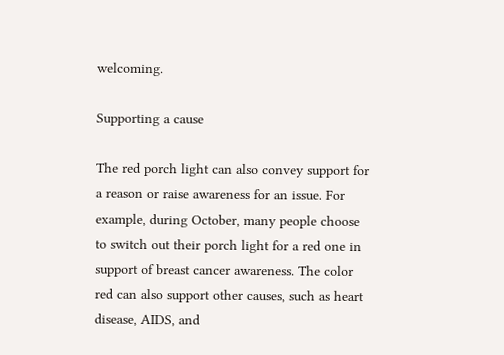welcoming.

Supporting a cause

The red porch light can also convey support for a reason or raise awareness for an issue. For example, during October, many people choose to switch out their porch light for a red one in support of breast cancer awareness. The color red can also support other causes, such as heart disease, AIDS, and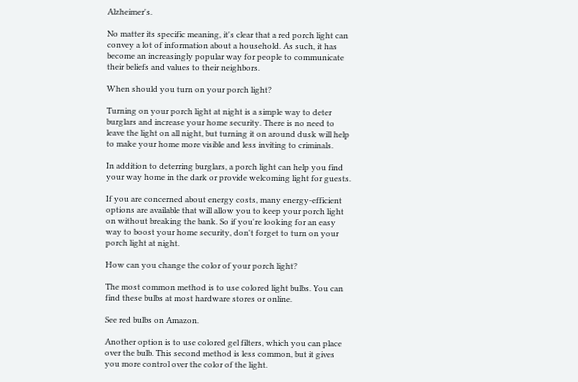Alzheimer's.

No matter its specific meaning, it's clear that a red porch light can convey a lot of information about a household. As such, it has become an increasingly popular way for people to communicate their beliefs and values to their neighbors.

When should you turn on your porch light?

Turning on your porch light at night is a simple way to deter burglars and increase your home security. There is no need to leave the light on all night, but turning it on around dusk will help to make your home more visible and less inviting to criminals.

In addition to deterring burglars, a porch light can help you find your way home in the dark or provide welcoming light for guests.

If you are concerned about energy costs, many energy-efficient options are available that will allow you to keep your porch light on without breaking the bank. So if you're looking for an easy way to boost your home security, don't forget to turn on your porch light at night.

How can you change the color of your porch light?

The most common method is to use colored light bulbs. You can find these bulbs at most hardware stores or online.

See red bulbs on Amazon.

Another option is to use colored gel filters, which you can place over the bulb. This second method is less common, but it gives you more control over the color of the light.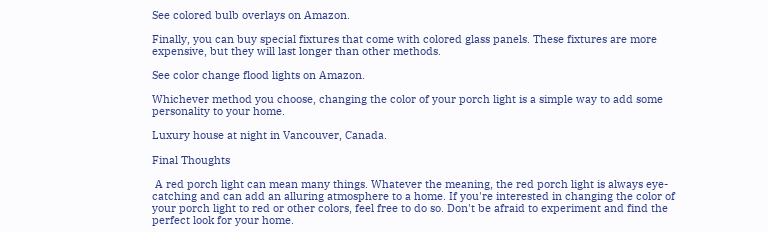See colored bulb overlays on Amazon.

Finally, you can buy special fixtures that come with colored glass panels. These fixtures are more expensive, but they will last longer than other methods.

See color change flood lights on Amazon.

Whichever method you choose, changing the color of your porch light is a simple way to add some personality to your home.

Luxury house at night in Vancouver, Canada.

Final Thoughts

 A red porch light can mean many things. Whatever the meaning, the red porch light is always eye-catching and can add an alluring atmosphere to a home. If you're interested in changing the color of your porch light to red or other colors, feel free to do so. Don't be afraid to experiment and find the perfect look for your home.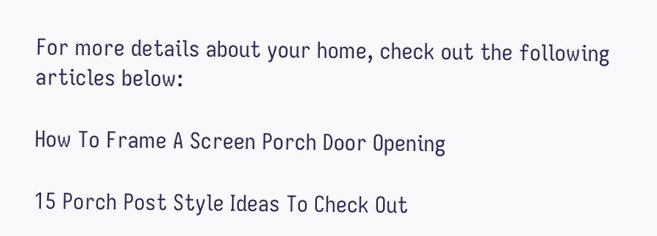For more details about your home, check out the following articles below:

How To Frame A Screen Porch Door Opening

15 Porch Post Style Ideas To Check Out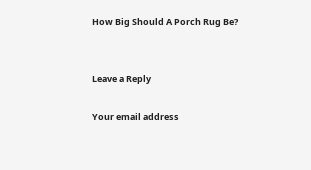How Big Should A Porch Rug Be?


Leave a Reply

Your email address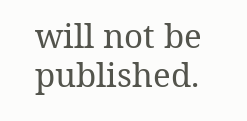will not be published.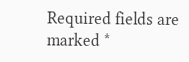Required fields are marked *